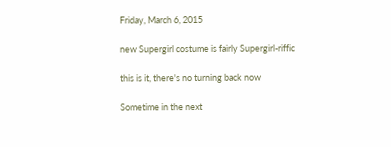Friday, March 6, 2015

new Supergirl costume is fairly Supergirl-riffic

this is it, there's no turning back now

Sometime in the next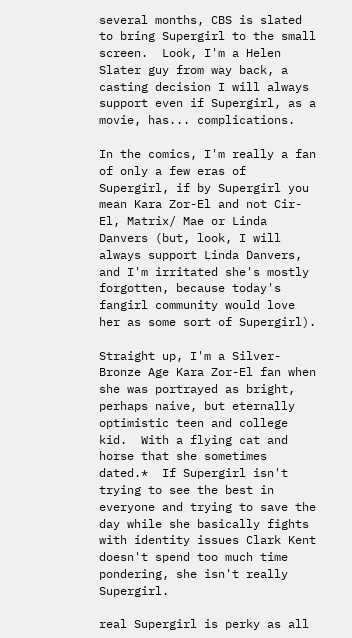several months, CBS is slated to bring Supergirl to the small screen.  Look, I'm a Helen Slater guy from way back, a casting decision I will always support even if Supergirl, as a movie, has... complications.

In the comics, I'm really a fan of only a few eras of Supergirl, if by Supergirl you mean Kara Zor-El and not Cir-El, Matrix/ Mae or Linda Danvers (but, look, I will always support Linda Danvers, and I'm irritated she's mostly forgotten, because today's fangirl community would love her as some sort of Supergirl).

Straight up, I'm a Silver-Bronze Age Kara Zor-El fan when she was portrayed as bright, perhaps naive, but eternally optimistic teen and college kid.  With a flying cat and horse that she sometimes dated.*  If Supergirl isn't trying to see the best in everyone and trying to save the day while she basically fights with identity issues Clark Kent doesn't spend too much time pondering, she isn't really Supergirl.

real Supergirl is perky as all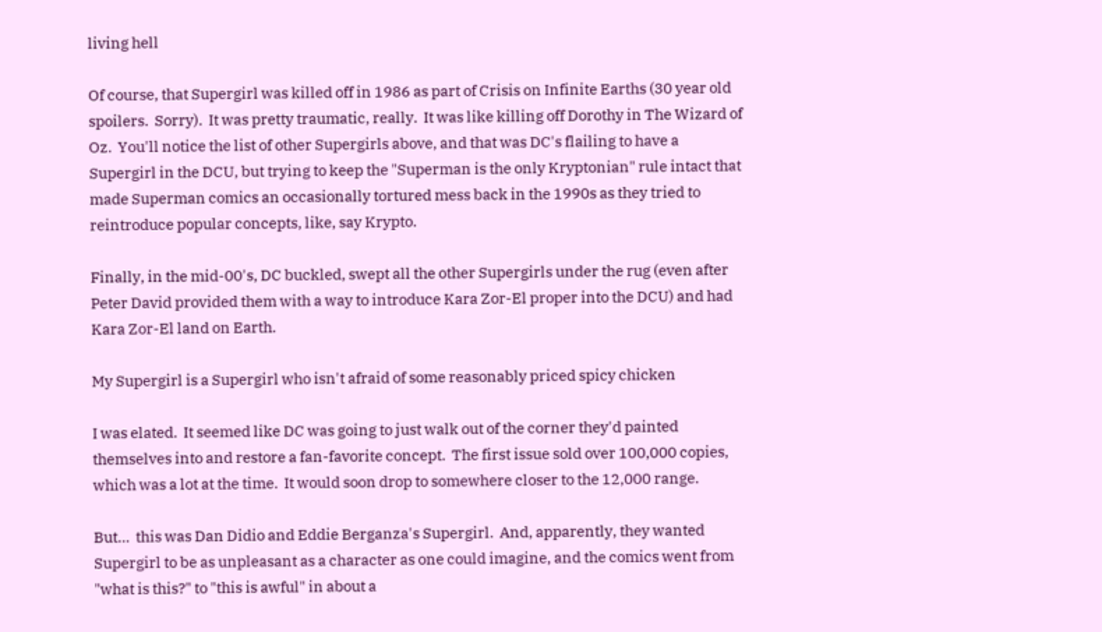living hell

Of course, that Supergirl was killed off in 1986 as part of Crisis on Infinite Earths (30 year old spoilers.  Sorry).  It was pretty traumatic, really.  It was like killing off Dorothy in The Wizard of Oz.  You'll notice the list of other Supergirls above, and that was DC's flailing to have a Supergirl in the DCU, but trying to keep the "Superman is the only Kryptonian" rule intact that made Superman comics an occasionally tortured mess back in the 1990s as they tried to reintroduce popular concepts, like, say Krypto.

Finally, in the mid-00's, DC buckled, swept all the other Supergirls under the rug (even after Peter David provided them with a way to introduce Kara Zor-El proper into the DCU) and had Kara Zor-El land on Earth.

My Supergirl is a Supergirl who isn't afraid of some reasonably priced spicy chicken

I was elated.  It seemed like DC was going to just walk out of the corner they'd painted themselves into and restore a fan-favorite concept.  The first issue sold over 100,000 copies, which was a lot at the time.  It would soon drop to somewhere closer to the 12,000 range.

But...  this was Dan Didio and Eddie Berganza's Supergirl.  And, apparently, they wanted Supergirl to be as unpleasant as a character as one could imagine, and the comics went from "what is this?" to "this is awful" in about a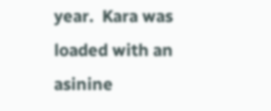year.  Kara was loaded with an asinine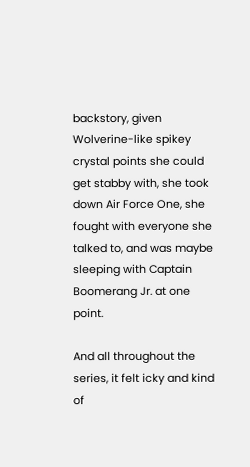backstory, given Wolverine-like spikey crystal points she could get stabby with, she took down Air Force One, she fought with everyone she talked to, and was maybe sleeping with Captain Boomerang Jr. at one point.

And all throughout the series, it felt icky and kind of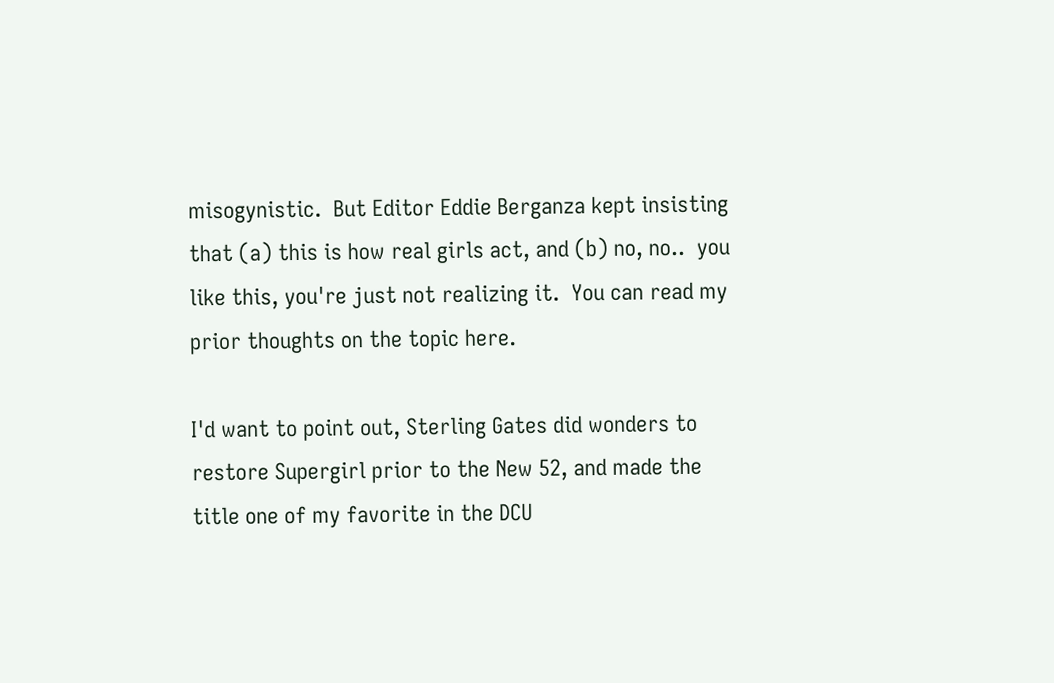misogynistic.  But Editor Eddie Berganza kept insisting that (a) this is how real girls act, and (b) no, no..  you like this, you're just not realizing it.  You can read my prior thoughts on the topic here.

I'd want to point out, Sterling Gates did wonders to restore Supergirl prior to the New 52, and made the title one of my favorite in the DCU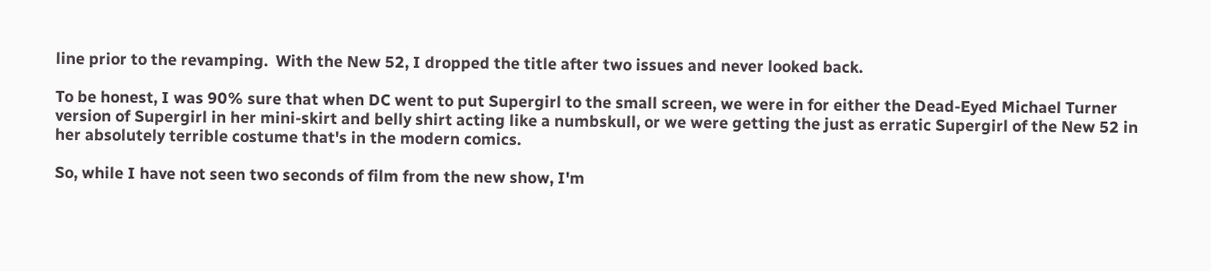line prior to the revamping.  With the New 52, I dropped the title after two issues and never looked back.

To be honest, I was 90% sure that when DC went to put Supergirl to the small screen, we were in for either the Dead-Eyed Michael Turner version of Supergirl in her mini-skirt and belly shirt acting like a numbskull, or we were getting the just as erratic Supergirl of the New 52 in her absolutely terrible costume that's in the modern comics.

So, while I have not seen two seconds of film from the new show, I'm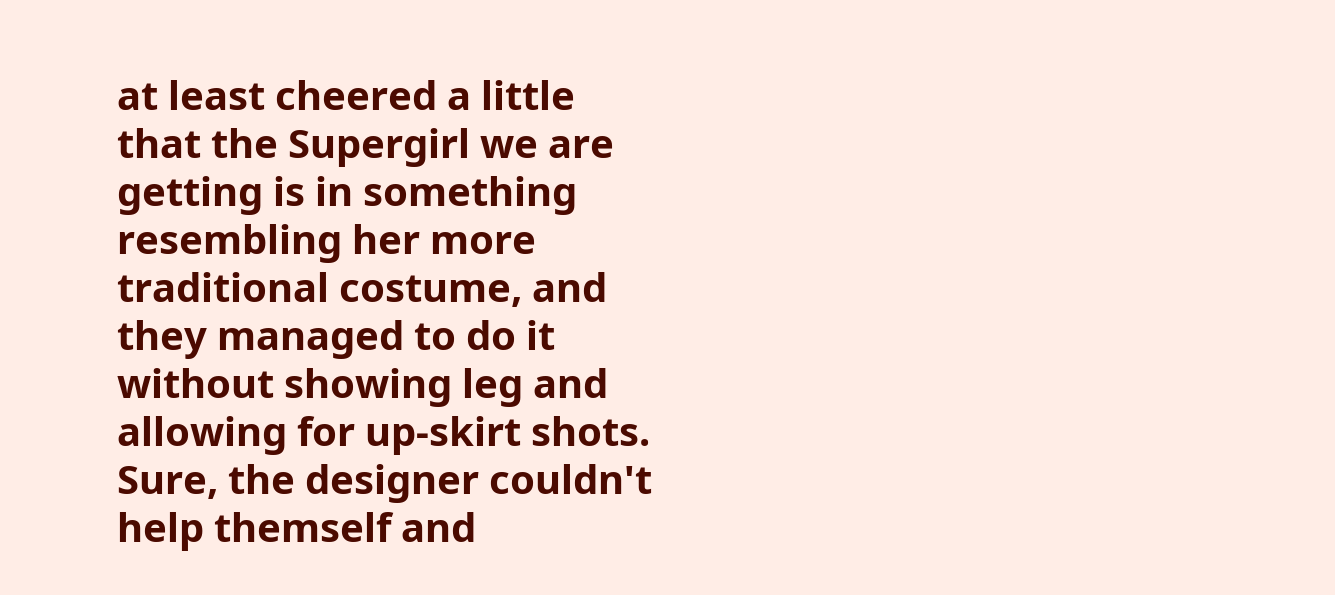at least cheered a little that the Supergirl we are getting is in something resembling her more traditional costume, and they managed to do it without showing leg and allowing for up-skirt shots.  Sure, the designer couldn't help themself and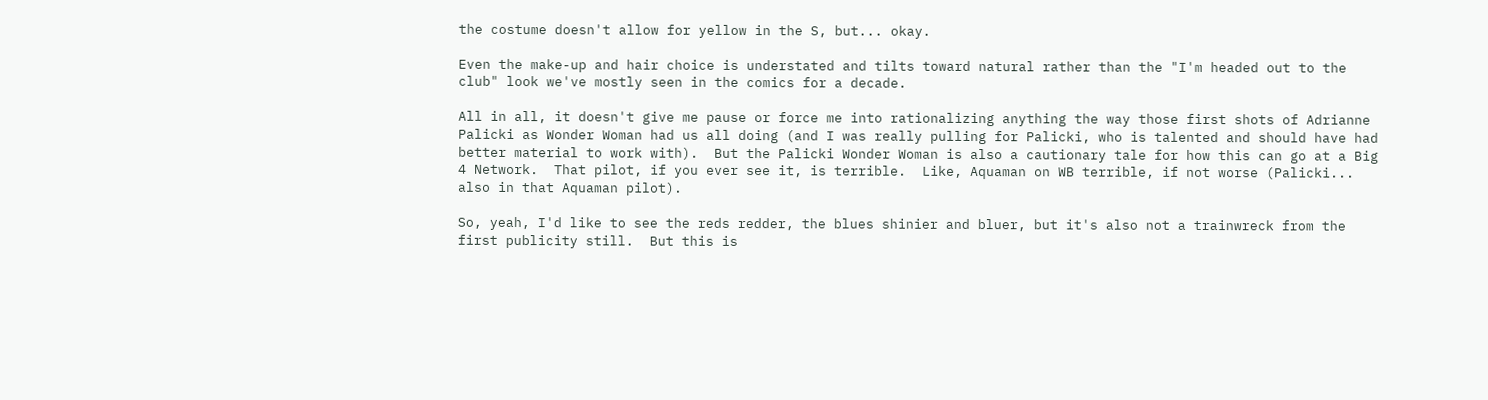the costume doesn't allow for yellow in the S, but... okay.

Even the make-up and hair choice is understated and tilts toward natural rather than the "I'm headed out to the club" look we've mostly seen in the comics for a decade.

All in all, it doesn't give me pause or force me into rationalizing anything the way those first shots of Adrianne Palicki as Wonder Woman had us all doing (and I was really pulling for Palicki, who is talented and should have had better material to work with).  But the Palicki Wonder Woman is also a cautionary tale for how this can go at a Big 4 Network.  That pilot, if you ever see it, is terrible.  Like, Aquaman on WB terrible, if not worse (Palicki... also in that Aquaman pilot).

So, yeah, I'd like to see the reds redder, the blues shinier and bluer, but it's also not a trainwreck from the first publicity still.  But this is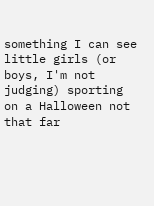something I can see little girls (or boys, I'm not judging) sporting on a Halloween not that far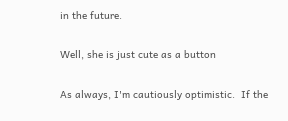in the future.

Well, she is just cute as a button

As always, I'm cautiously optimistic.  If the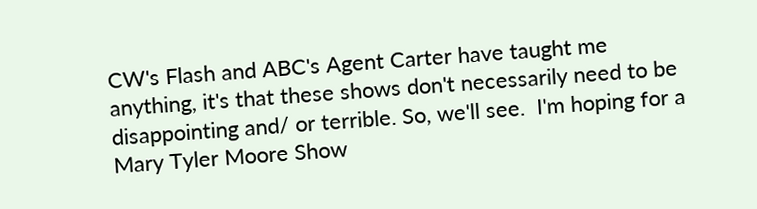CW's Flash and ABC's Agent Carter have taught me anything, it's that these shows don't necessarily need to be disappointing and/ or terrible. So, we'll see.  I'm hoping for a Mary Tyler Moore Show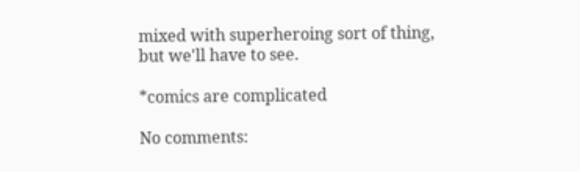mixed with superheroing sort of thing, but we'll have to see.

*comics are complicated

No comments: